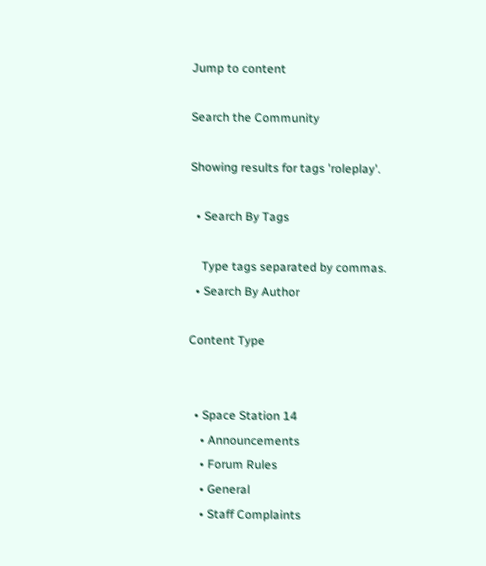Jump to content

Search the Community

Showing results for tags 'roleplay'.

  • Search By Tags

    Type tags separated by commas.
  • Search By Author

Content Type


  • Space Station 14
    • Announcements
    • Forum Rules
    • General
    • Staff Complaints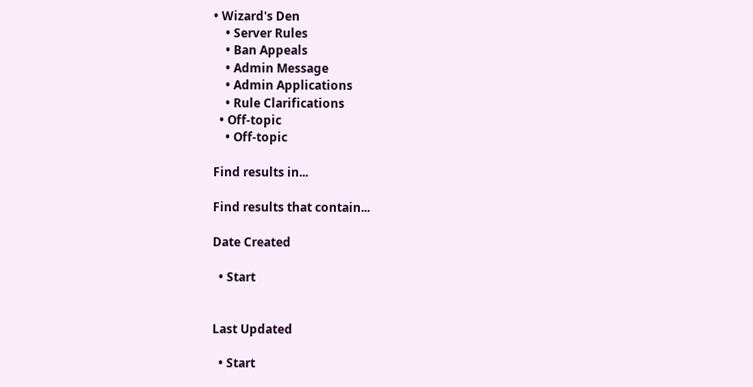• Wizard's Den
    • Server Rules
    • Ban Appeals
    • Admin Message
    • Admin Applications
    • Rule Clarifications
  • Off-topic
    • Off-topic

Find results in...

Find results that contain...

Date Created

  • Start


Last Updated

  • Start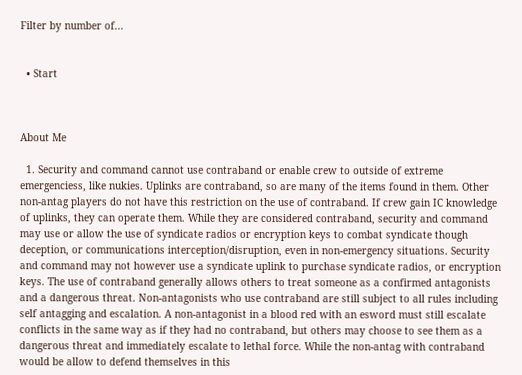Filter by number of...


  • Start



About Me

  1. Security and command cannot use contraband or enable crew to outside of extreme emergenciess, like nukies. Uplinks are contraband, so are many of the items found in them. Other non-antag players do not have this restriction on the use of contraband. If crew gain IC knowledge of uplinks, they can operate them. While they are considered contraband, security and command may use or allow the use of syndicate radios or encryption keys to combat syndicate though deception, or communications interception/disruption, even in non-emergency situations. Security and command may not however use a syndicate uplink to purchase syndicate radios, or encryption keys. The use of contraband generally allows others to treat someone as a confirmed antagonists and a dangerous threat. Non-antagonists who use contraband are still subject to all rules including self antagging and escalation. A non-antagonist in a blood red with an esword must still escalate conflicts in the same way as if they had no contraband, but others may choose to see them as a dangerous threat and immediately escalate to lethal force. While the non-antag with contraband would be allow to defend themselves in this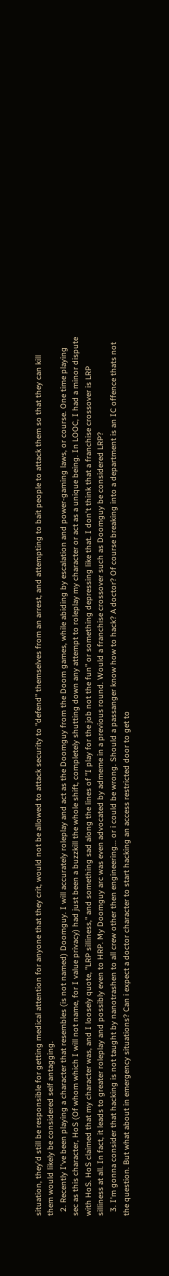situation, they'd still be responsible for getting medical attention for anyone that they crit, would not be allowed to attack security to "defend" themselves from an arrest, and attempting to bait people to attack them so that they can kill them would likely be considered self antagging.
  2. Recently I've been playing a character that resembles (is not named) Doomguy. I will accurately roleplay and act as the Doomguy from the Doom games, while abiding by escalation and power-gaming laws, or course. One time playing sec as this character, HoS (Of whom which I will not name, for I value privacy) had just been a buzzkill the whole shift, completely shutting down any attempt to roleplay my character or act as a unique being. In LOOC, I had a minor dispute with HoS. HoS claimed that my character was, and I loosely quote, "LRP silliness," and something sad along the lines of "I play for the job not the fun" or something depressing like that. I don't think that a franchise crossover is LRP silliness at all. In fact, it leads to greater roleplay and possibly even to HRP. My Doomguy arc was even advocated by admeme in a previous round. Would a franchise crossover such as Doomguy be considered LRP?
  3. I'm gonna consider that hacking is not taught by nanotrashen to all crew other then engineering... or i could be wrong. Should a passanger know how to hack? A doctor? Of course breaking into a department is an IC offence thats not the question. But what about in emergency situations? Can i expect a doctor character to start hacking an access restricted door to get to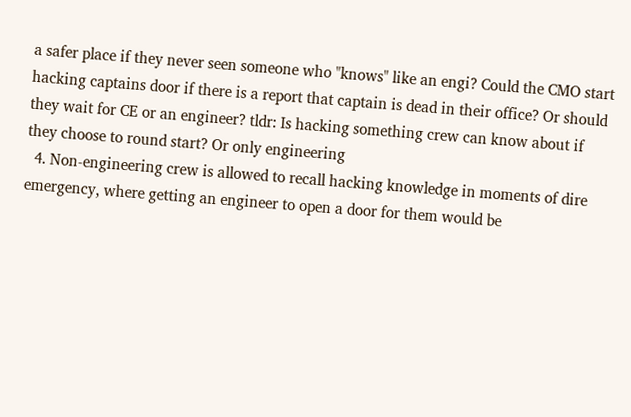a safer place if they never seen someone who "knows" like an engi? Could the CMO start hacking captains door if there is a report that captain is dead in their office? Or should they wait for CE or an engineer? tldr: Is hacking something crew can know about if they choose to round start? Or only engineering
  4. Non-engineering crew is allowed to recall hacking knowledge in moments of dire emergency, where getting an engineer to open a door for them would be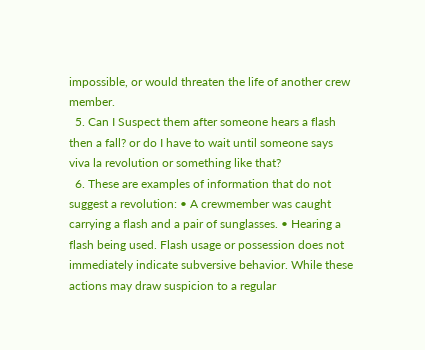impossible, or would threaten the life of another crew member.
  5. Can I Suspect them after someone hears a flash then a fall? or do I have to wait until someone says viva la revolution or something like that?
  6. These are examples of information that do not suggest a revolution: • A crewmember was caught carrying a flash and a pair of sunglasses. • Hearing a flash being used. Flash usage or possession does not immediately indicate subversive behavior. While these actions may draw suspicion to a regular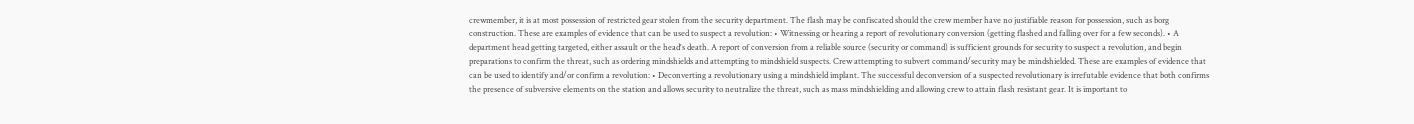crewmember, it is at most possession of restricted gear stolen from the security department. The flash may be confiscated should the crew member have no justifiable reason for possession, such as borg construction. These are examples of evidence that can be used to suspect a revolution: • Witnessing or hearing a report of revolutionary conversion (getting flashed and falling over for a few seconds). • A department head getting targeted, either assault or the head's death. A report of conversion from a reliable source (security or command) is sufficient grounds for security to suspect a revolution, and begin preparations to confirm the threat, such as ordering mindshields and attempting to mindshield suspects. Crew attempting to subvert command/security may be mindshielded. These are examples of evidence that can be used to identify and/or confirm a revolution: • Deconverting a revolutionary using a mindshield implant. The successful deconversion of a suspected revolutionary is irrefutable evidence that both confirms the presence of subversive elements on the station and allows security to neutralize the threat, such as mass mindshielding and allowing crew to attain flash resistant gear. It is important to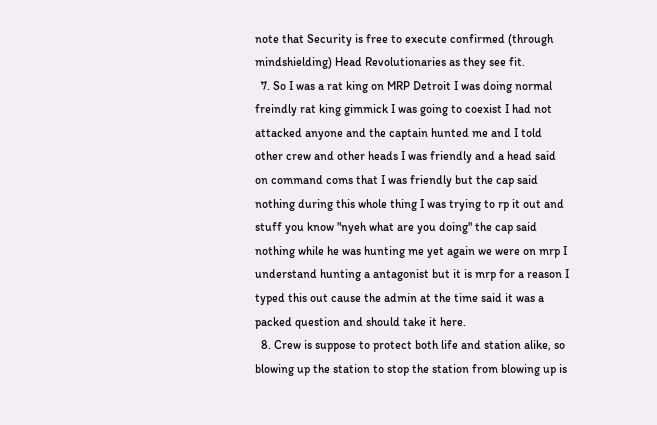note that Security is free to execute confirmed (through mindshielding) Head Revolutionaries as they see fit.
  7. So I was a rat king on MRP Detroit I was doing normal freindly rat king gimmick I was going to coexist I had not attacked anyone and the captain hunted me and I told other crew and other heads I was friendly and a head said on command coms that I was friendly but the cap said nothing during this whole thing I was trying to rp it out and stuff you know "nyeh what are you doing" the cap said nothing while he was hunting me yet again we were on mrp I understand hunting a antagonist but it is mrp for a reason I typed this out cause the admin at the time said it was a packed question and should take it here.
  8. Crew is suppose to protect both life and station alike, so blowing up the station to stop the station from blowing up is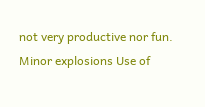not very productive nor fun. Minor explosions Use of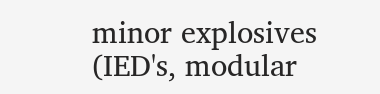minor explosives (IED's, modular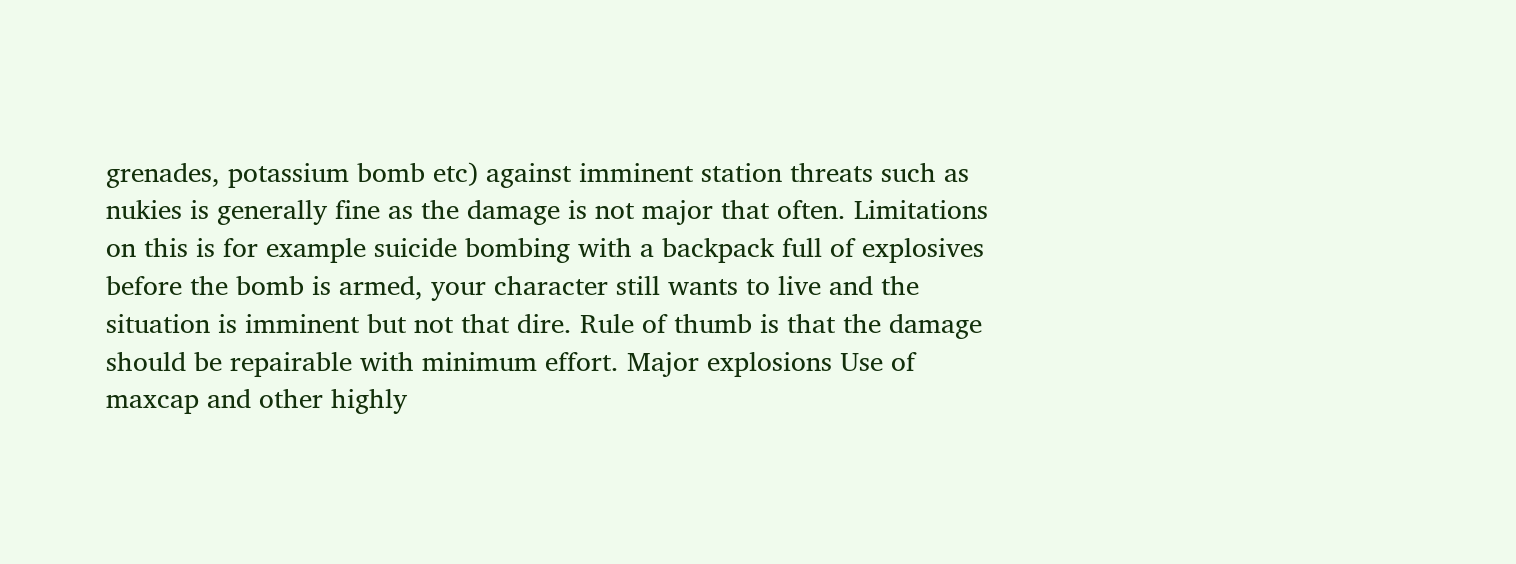grenades, potassium bomb etc) against imminent station threats such as nukies is generally fine as the damage is not major that often. Limitations on this is for example suicide bombing with a backpack full of explosives before the bomb is armed, your character still wants to live and the situation is imminent but not that dire. Rule of thumb is that the damage should be repairable with minimum effort. Major explosions Use of maxcap and other highly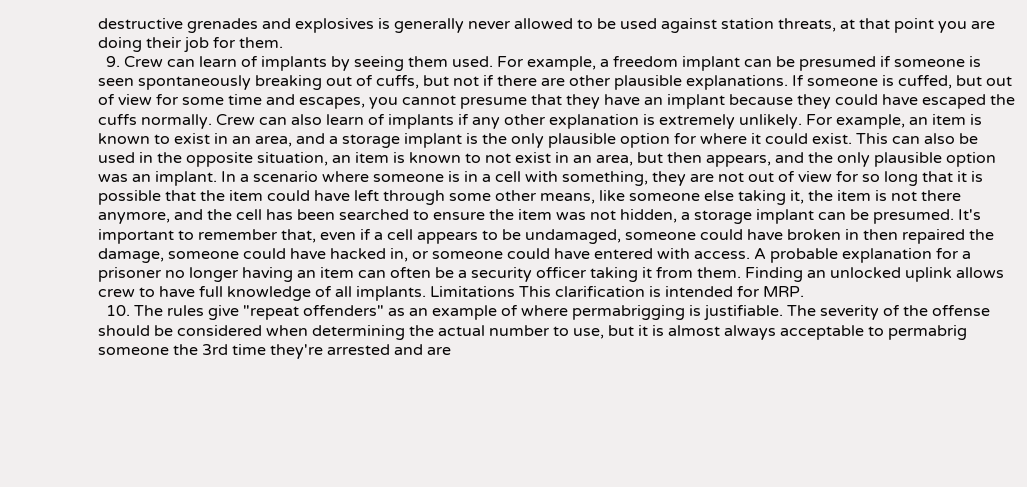destructive grenades and explosives is generally never allowed to be used against station threats, at that point you are doing their job for them.
  9. Crew can learn of implants by seeing them used. For example, a freedom implant can be presumed if someone is seen spontaneously breaking out of cuffs, but not if there are other plausible explanations. If someone is cuffed, but out of view for some time and escapes, you cannot presume that they have an implant because they could have escaped the cuffs normally. Crew can also learn of implants if any other explanation is extremely unlikely. For example, an item is known to exist in an area, and a storage implant is the only plausible option for where it could exist. This can also be used in the opposite situation, an item is known to not exist in an area, but then appears, and the only plausible option was an implant. In a scenario where someone is in a cell with something, they are not out of view for so long that it is possible that the item could have left through some other means, like someone else taking it, the item is not there anymore, and the cell has been searched to ensure the item was not hidden, a storage implant can be presumed. It's important to remember that, even if a cell appears to be undamaged, someone could have broken in then repaired the damage, someone could have hacked in, or someone could have entered with access. A probable explanation for a prisoner no longer having an item can often be a security officer taking it from them. Finding an unlocked uplink allows crew to have full knowledge of all implants. Limitations This clarification is intended for MRP.
  10. The rules give "repeat offenders" as an example of where permabrigging is justifiable. The severity of the offense should be considered when determining the actual number to use, but it is almost always acceptable to permabrig someone the 3rd time they're arrested and are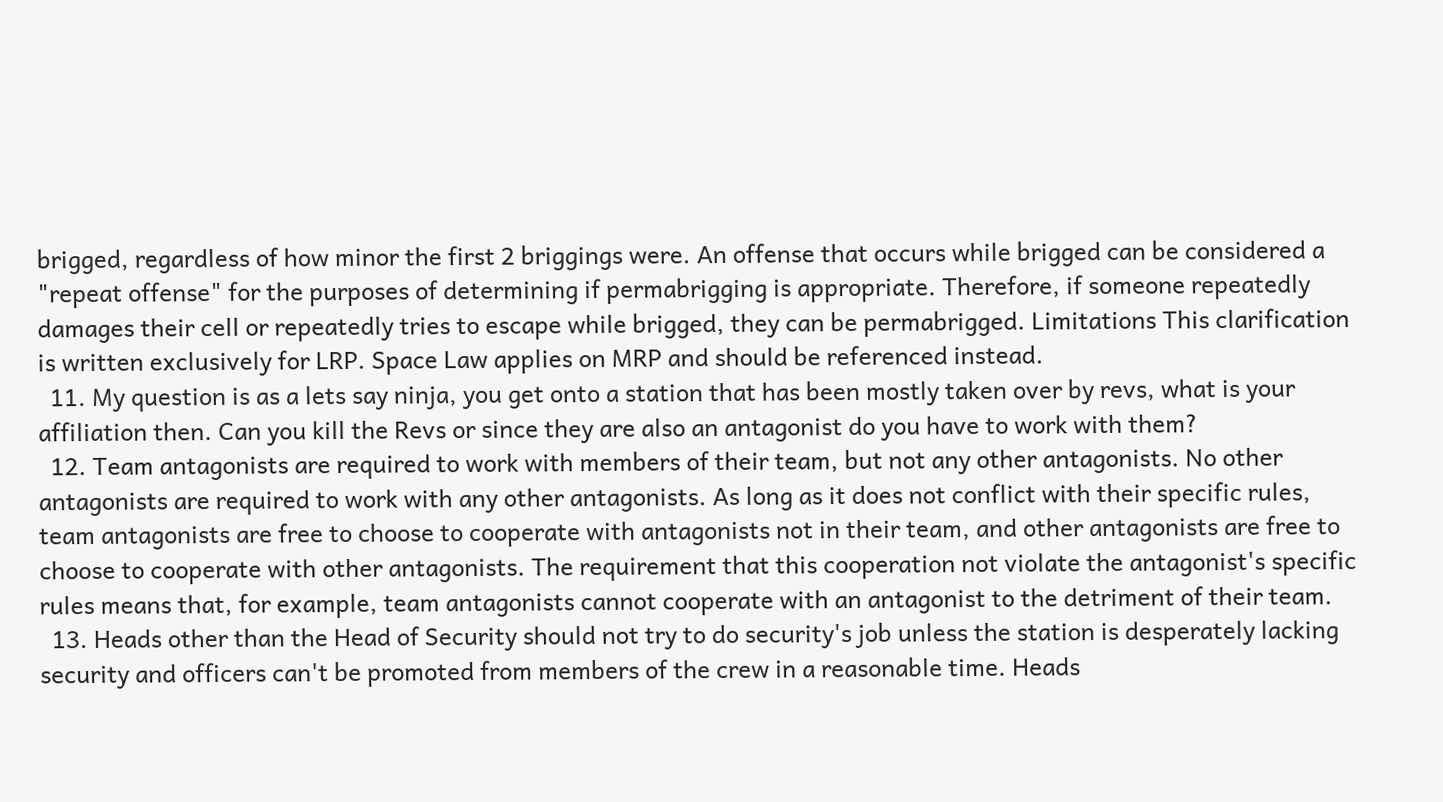brigged, regardless of how minor the first 2 briggings were. An offense that occurs while brigged can be considered a "repeat offense" for the purposes of determining if permabrigging is appropriate. Therefore, if someone repeatedly damages their cell or repeatedly tries to escape while brigged, they can be permabrigged. Limitations This clarification is written exclusively for LRP. Space Law applies on MRP and should be referenced instead.
  11. My question is as a lets say ninja, you get onto a station that has been mostly taken over by revs, what is your affiliation then. Can you kill the Revs or since they are also an antagonist do you have to work with them?
  12. Team antagonists are required to work with members of their team, but not any other antagonists. No other antagonists are required to work with any other antagonists. As long as it does not conflict with their specific rules, team antagonists are free to choose to cooperate with antagonists not in their team, and other antagonists are free to choose to cooperate with other antagonists. The requirement that this cooperation not violate the antagonist's specific rules means that, for example, team antagonists cannot cooperate with an antagonist to the detriment of their team.
  13. Heads other than the Head of Security should not try to do security's job unless the station is desperately lacking security and officers can't be promoted from members of the crew in a reasonable time. Heads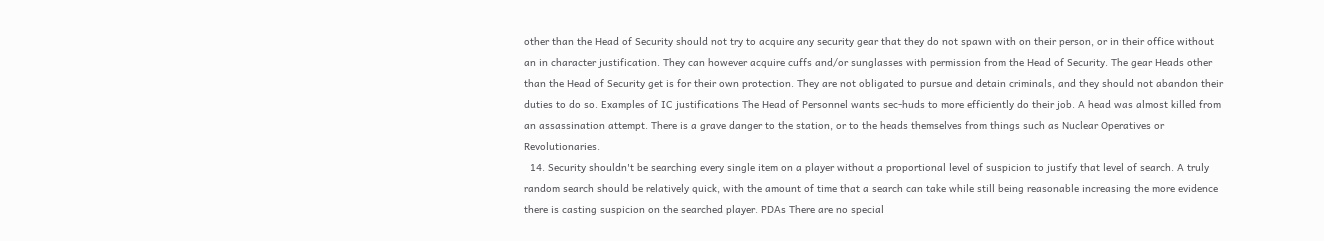other than the Head of Security should not try to acquire any security gear that they do not spawn with on their person, or in their office without an in character justification. They can however acquire cuffs and/or sunglasses with permission from the Head of Security. The gear Heads other than the Head of Security get is for their own protection. They are not obligated to pursue and detain criminals, and they should not abandon their duties to do so. Examples of IC justifications The Head of Personnel wants sec-huds to more efficiently do their job. A head was almost killed from an assassination attempt. There is a grave danger to the station, or to the heads themselves from things such as Nuclear Operatives or Revolutionaries.
  14. Security shouldn't be searching every single item on a player without a proportional level of suspicion to justify that level of search. A truly random search should be relatively quick, with the amount of time that a search can take while still being reasonable increasing the more evidence there is casting suspicion on the searched player. PDAs There are no special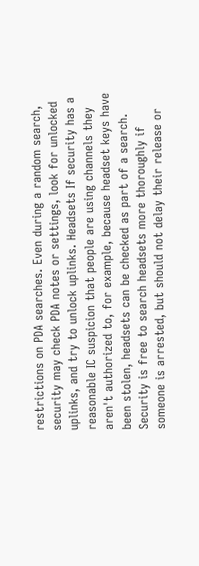restrictions on PDA searches. Even during a random search, security may check PDA notes or settings, look for unlocked uplinks, and try to unlock uplinks. Headsets If security has a reasonable IC suspicion that people are using channels they aren't authorized to, for example, because headset keys have been stolen, headsets can be checked as part of a search. Security is free to search headsets more thoroughly if someone is arrested, but should not delay their release or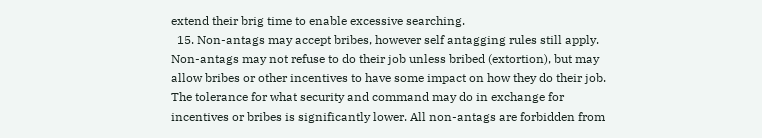extend their brig time to enable excessive searching.
  15. Non-antags may accept bribes, however self antagging rules still apply. Non-antags may not refuse to do their job unless bribed (extortion), but may allow bribes or other incentives to have some impact on how they do their job. The tolerance for what security and command may do in exchange for incentives or bribes is significantly lower. All non-antags are forbidden from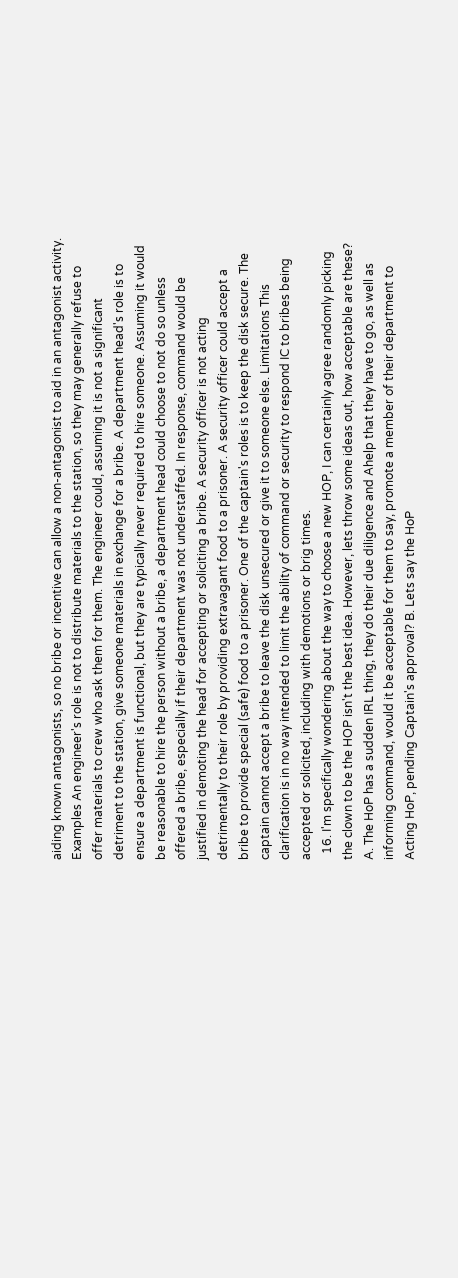aiding known antagonists, so no bribe or incentive can allow a non-antagonist to aid in an antagonist activity. Examples An engineer's role is not to distribute materials to the station, so they may generally refuse to offer materials to crew who ask them for them. The engineer could, assuming it is not a significant detriment to the station, give someone materials in exchange for a bribe. A department head's role is to ensure a department is functional, but they are typically never required to hire someone. Assuming it would be reasonable to hire the person without a bribe, a department head could choose to not do so unless offered a bribe, especially if their department was not understaffed. In response, command would be justified in demoting the head for accepting or soliciting a bribe. A security officer is not acting detrimentally to their role by providing extravagant food to a prisoner. A security officer could accept a bribe to provide special (safe) food to a prisoner. One of the captain's roles is to keep the disk secure. The captain cannot accept a bribe to leave the disk unsecured or give it to someone else. Limitations This clarification is in no way intended to limit the ability of command or security to respond IC to bribes being accepted or solicited, including with demotions or brig times.
  16. I'm specifically wondering about the way to choose a new HOP, I can certainly agree randomly picking the clown to be the HOP isn't the best idea. However, lets throw some ideas out, how acceptable are these? A. The HoP has a sudden IRL thing, they do their due diligence and Ahelp that they have to go, as well as informing command, would it be acceptable for them to say, promote a member of their department to Acting HoP, pending Captain's approval? B. Lets say the HoP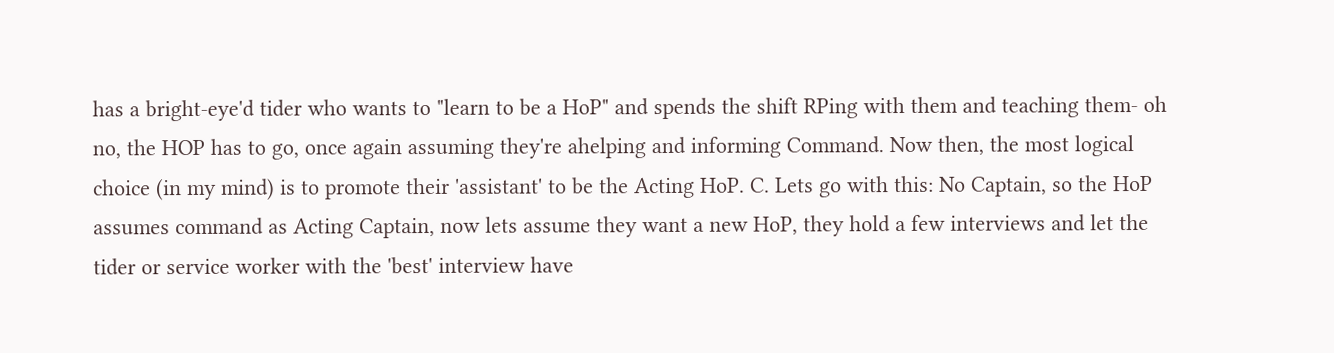has a bright-eye'd tider who wants to "learn to be a HoP" and spends the shift RPing with them and teaching them- oh no, the HOP has to go, once again assuming they're ahelping and informing Command. Now then, the most logical choice (in my mind) is to promote their 'assistant' to be the Acting HoP. C. Lets go with this: No Captain, so the HoP assumes command as Acting Captain, now lets assume they want a new HoP, they hold a few interviews and let the tider or service worker with the 'best' interview have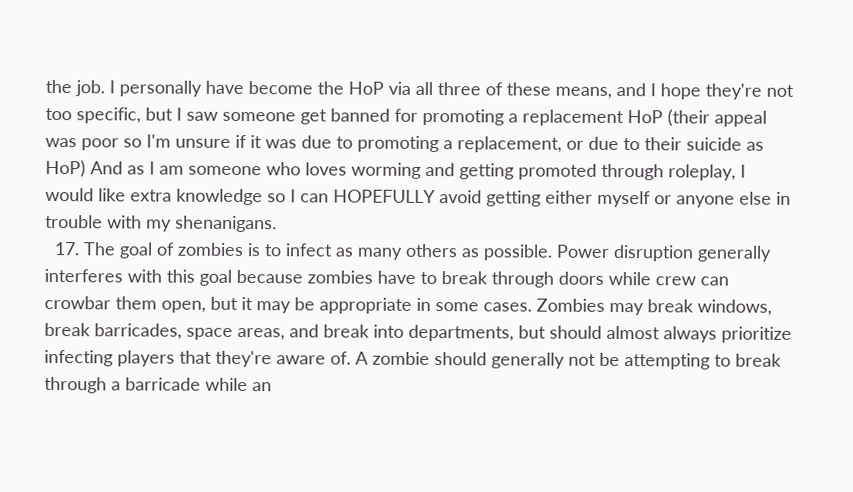the job. I personally have become the HoP via all three of these means, and I hope they're not too specific, but I saw someone get banned for promoting a replacement HoP (their appeal was poor so I'm unsure if it was due to promoting a replacement, or due to their suicide as HoP) And as I am someone who loves worming and getting promoted through roleplay, I would like extra knowledge so I can HOPEFULLY avoid getting either myself or anyone else in trouble with my shenanigans.
  17. The goal of zombies is to infect as many others as possible. Power disruption generally interferes with this goal because zombies have to break through doors while crew can crowbar them open, but it may be appropriate in some cases. Zombies may break windows, break barricades, space areas, and break into departments, but should almost always prioritize infecting players that they're aware of. A zombie should generally not be attempting to break through a barricade while an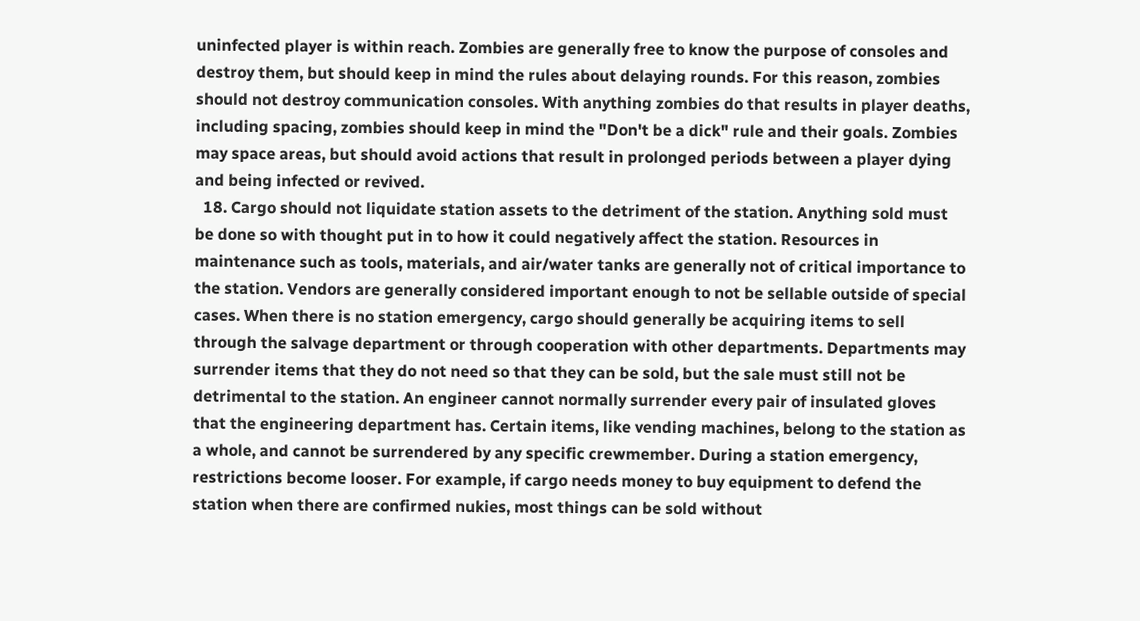uninfected player is within reach. Zombies are generally free to know the purpose of consoles and destroy them, but should keep in mind the rules about delaying rounds. For this reason, zombies should not destroy communication consoles. With anything zombies do that results in player deaths, including spacing, zombies should keep in mind the "Don't be a dick" rule and their goals. Zombies may space areas, but should avoid actions that result in prolonged periods between a player dying and being infected or revived.
  18. Cargo should not liquidate station assets to the detriment of the station. Anything sold must be done so with thought put in to how it could negatively affect the station. Resources in maintenance such as tools, materials, and air/water tanks are generally not of critical importance to the station. Vendors are generally considered important enough to not be sellable outside of special cases. When there is no station emergency, cargo should generally be acquiring items to sell through the salvage department or through cooperation with other departments. Departments may surrender items that they do not need so that they can be sold, but the sale must still not be detrimental to the station. An engineer cannot normally surrender every pair of insulated gloves that the engineering department has. Certain items, like vending machines, belong to the station as a whole, and cannot be surrendered by any specific crewmember. During a station emergency, restrictions become looser. For example, if cargo needs money to buy equipment to defend the station when there are confirmed nukies, most things can be sold without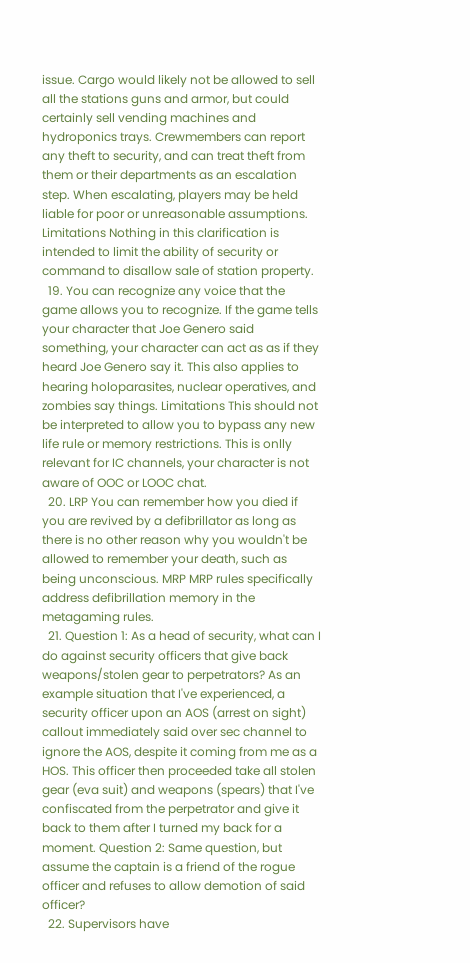issue. Cargo would likely not be allowed to sell all the stations guns and armor, but could certainly sell vending machines and hydroponics trays. Crewmembers can report any theft to security, and can treat theft from them or their departments as an escalation step. When escalating, players may be held liable for poor or unreasonable assumptions. Limitations Nothing in this clarification is intended to limit the ability of security or command to disallow sale of station property.
  19. You can recognize any voice that the game allows you to recognize. If the game tells your character that Joe Genero said something, your character can act as as if they heard Joe Genero say it. This also applies to hearing holoparasites, nuclear operatives, and zombies say things. Limitations This should not be interpreted to allow you to bypass any new life rule or memory restrictions. This is onlly relevant for IC channels, your character is not aware of OOC or LOOC chat.
  20. LRP You can remember how you died if you are revived by a defibrillator as long as there is no other reason why you wouldn't be allowed to remember your death, such as being unconscious. MRP MRP rules specifically address defibrillation memory in the metagaming rules.
  21. Question 1: As a head of security, what can I do against security officers that give back weapons/stolen gear to perpetrators? As an example situation that I've experienced, a security officer upon an AOS (arrest on sight) callout immediately said over sec channel to ignore the AOS, despite it coming from me as a HOS. This officer then proceeded take all stolen gear (eva suit) and weapons (spears) that I've confiscated from the perpetrator and give it back to them after I turned my back for a moment. Question 2: Same question, but assume the captain is a friend of the rogue officer and refuses to allow demotion of said officer?
  22. Supervisors have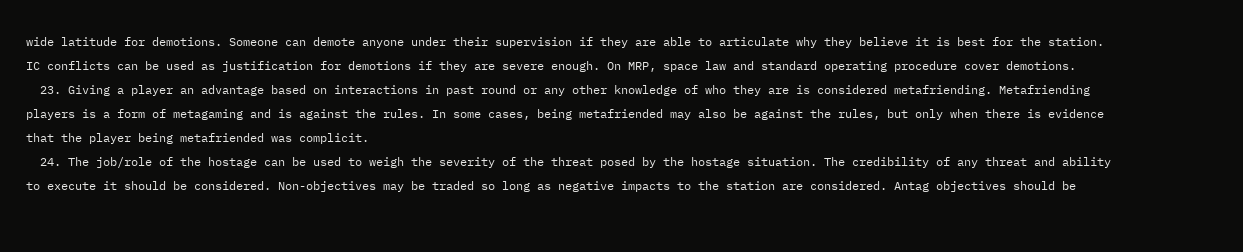wide latitude for demotions. Someone can demote anyone under their supervision if they are able to articulate why they believe it is best for the station. IC conflicts can be used as justification for demotions if they are severe enough. On MRP, space law and standard operating procedure cover demotions.
  23. Giving a player an advantage based on interactions in past round or any other knowledge of who they are is considered metafriending. Metafriending players is a form of metagaming and is against the rules. In some cases, being metafriended may also be against the rules, but only when there is evidence that the player being metafriended was complicit.
  24. The job/role of the hostage can be used to weigh the severity of the threat posed by the hostage situation. The credibility of any threat and ability to execute it should be considered. Non-objectives may be traded so long as negative impacts to the station are considered. Antag objectives should be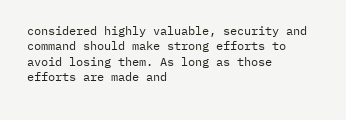considered highly valuable, security and command should make strong efforts to avoid losing them. As long as those efforts are made and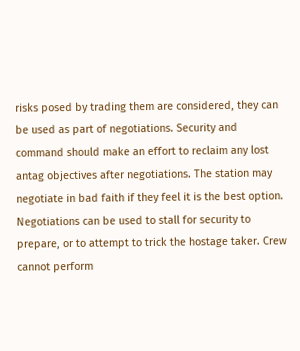risks posed by trading them are considered, they can be used as part of negotiations. Security and command should make an effort to reclaim any lost antag objectives after negotiations. The station may negotiate in bad faith if they feel it is the best option. Negotiations can be used to stall for security to prepare, or to attempt to trick the hostage taker. Crew cannot perform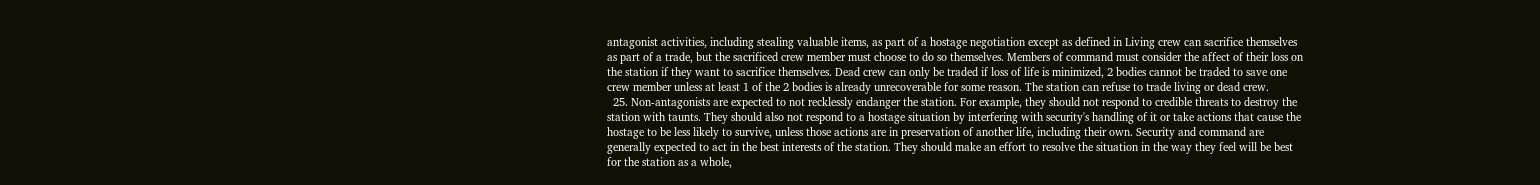antagonist activities, including stealing valuable items, as part of a hostage negotiation except as defined in Living crew can sacrifice themselves as part of a trade, but the sacrificed crew member must choose to do so themselves. Members of command must consider the affect of their loss on the station if they want to sacrifice themselves. Dead crew can only be traded if loss of life is minimized, 2 bodies cannot be traded to save one crew member unless at least 1 of the 2 bodies is already unrecoverable for some reason. The station can refuse to trade living or dead crew.
  25. Non-antagonists are expected to not recklessly endanger the station. For example, they should not respond to credible threats to destroy the station with taunts. They should also not respond to a hostage situation by interfering with security's handling of it or take actions that cause the hostage to be less likely to survive, unless those actions are in preservation of another life, including their own. Security and command are generally expected to act in the best interests of the station. They should make an effort to resolve the situation in the way they feel will be best for the station as a whole,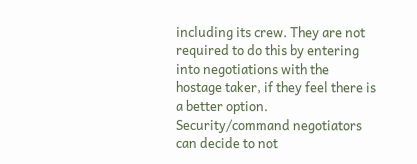including its crew. They are not required to do this by entering into negotiations with the hostage taker, if they feel there is a better option. Security/command negotiators can decide to not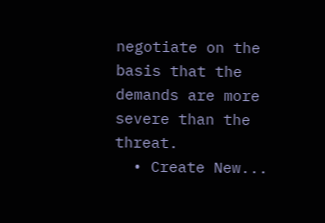negotiate on the basis that the demands are more severe than the threat.
  • Create New...